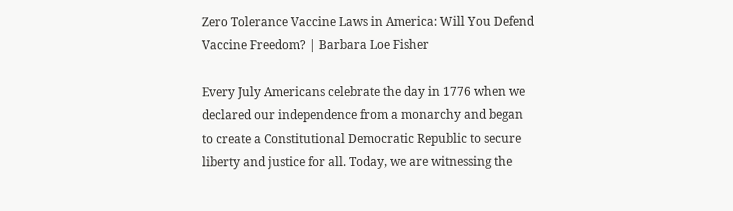Zero Tolerance Vaccine Laws in America: Will You Defend Vaccine Freedom? | Barbara Loe Fisher

Every July Americans celebrate the day in 1776 when we declared our independence from a monarchy and began to create a Constitutional Democratic Republic to secure liberty and justice for all. Today, we are witnessing the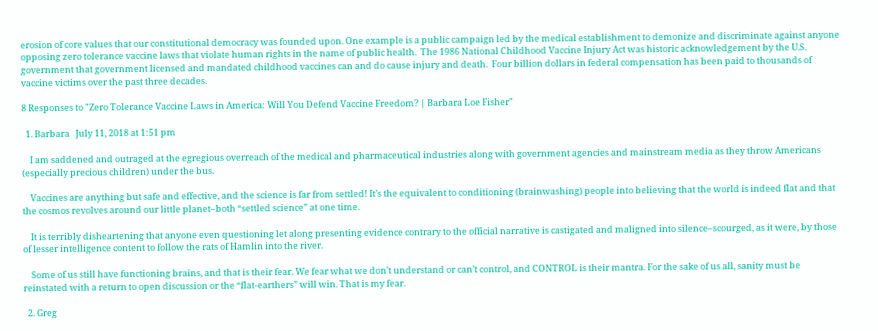erosion of core values that our constitutional democracy was founded upon. One example is a public campaign led by the medical establishment to demonize and discriminate against anyone opposing zero tolerance vaccine laws that violate human rights in the name of public health.  The 1986 National Childhood Vaccine Injury Act was historic acknowledgement by the U.S. government that government licensed and mandated childhood vaccines can and do cause injury and death.  Four billion dollars in federal compensation has been paid to thousands of vaccine victims over the past three decades.

8 Responses to "Zero Tolerance Vaccine Laws in America: Will You Defend Vaccine Freedom? | Barbara Loe Fisher"

  1. Barbara   July 11, 2018 at 1:51 pm

    I am saddened and outraged at the egregious overreach of the medical and pharmaceutical industries along with government agencies and mainstream media as they throw Americans (especially precious children) under the bus.

    Vaccines are anything but safe and effective, and the science is far from settled! It’s the equivalent to conditioning (brainwashing) people into believing that the world is indeed flat and that the cosmos revolves around our little planet–both “settled science” at one time.

    It is terribly disheartening that anyone even questioning let along presenting evidence contrary to the official narrative is castigated and maligned into silence–scourged, as it were, by those of lesser intelligence content to follow the rats of Hamlin into the river.

    Some of us still have functioning brains, and that is their fear. We fear what we don’t understand or can’t control, and CONTROL is their mantra. For the sake of us all, sanity must be reinstated with a return to open discussion or the “flat-earthers” will win. That is my fear.

  2. Greg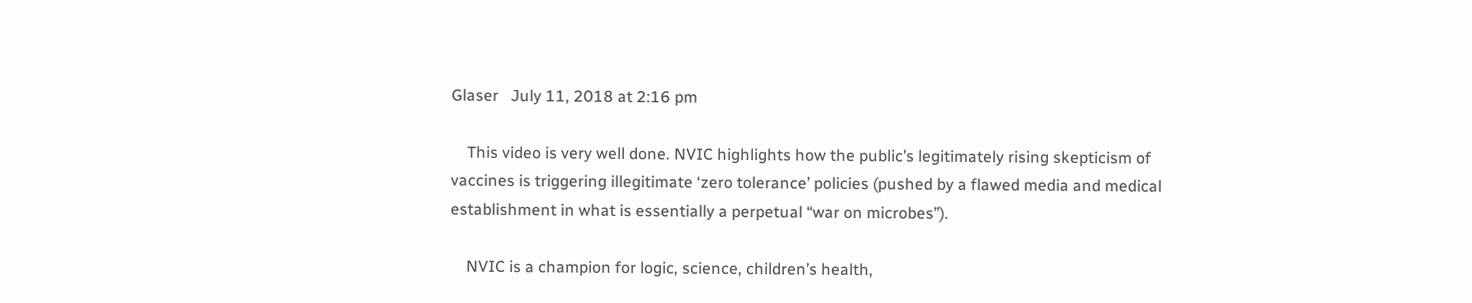Glaser   July 11, 2018 at 2:16 pm

    This video is very well done. NVIC highlights how the public’s legitimately rising skepticism of vaccines is triggering illegitimate ‘zero tolerance’ policies (pushed by a flawed media and medical establishment in what is essentially a perpetual “war on microbes”).

    NVIC is a champion for logic, science, children’s health,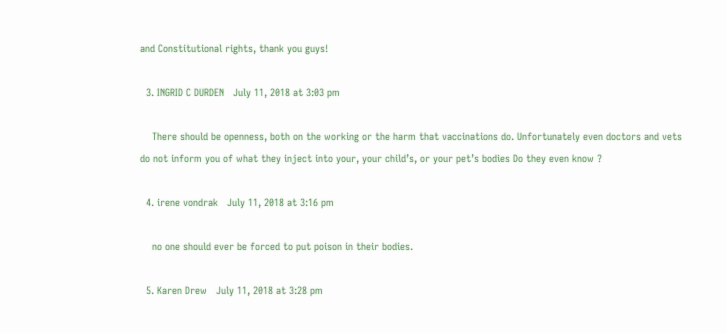and Constitutional rights, thank you guys!

  3. INGRID C DURDEN   July 11, 2018 at 3:03 pm

    There should be openness, both on the working or the harm that vaccinations do. Unfortunately even doctors and vets do not inform you of what they inject into your, your child’s, or your pet’s bodies Do they even know ?

  4. irene vondrak   July 11, 2018 at 3:16 pm

    no one should ever be forced to put poison in their bodies.

  5. Karen Drew   July 11, 2018 at 3:28 pm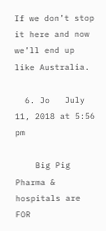If we don’t stop it here and now we’ll end up like Australia.

  6. Jo   July 11, 2018 at 5:56 pm

    Big Pig Pharma & hospitals are FOR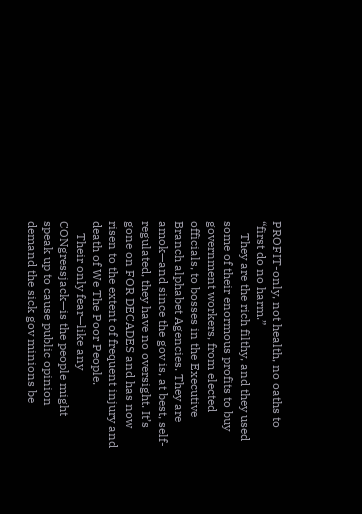PROFIT-only, not health, no oaths to “first do no harm.”
    They are the rich filthy, and they used some of their enormous profits to buy government workers, from elected officials, to bosses in the Executive Branch alphabet Agencies. They are amok—and since the gov is, at best, self-regulated, they have no oversight. It’s gone on FOR DECADES and has now risen to the extent of frequent injury and death of We The Poor People.
    Their only fear—like any CONgressjack—is the people might speak up to cause public opinion demand the sick gov minions be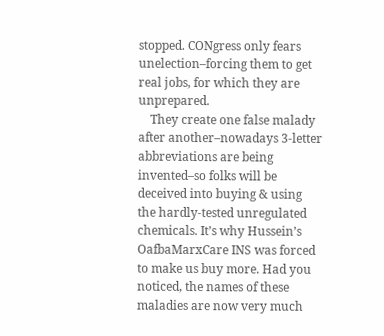stopped. CONgress only fears unelection–forcing them to get real jobs, for which they are unprepared.
    They create one false malady after another–nowadays 3-letter abbreviations are being invented–so folks will be deceived into buying & using the hardly-tested unregulated chemicals. It’s why Hussein’s OafbaMarxCare INS was forced to make us buy more. Had you noticed, the names of these maladies are now very much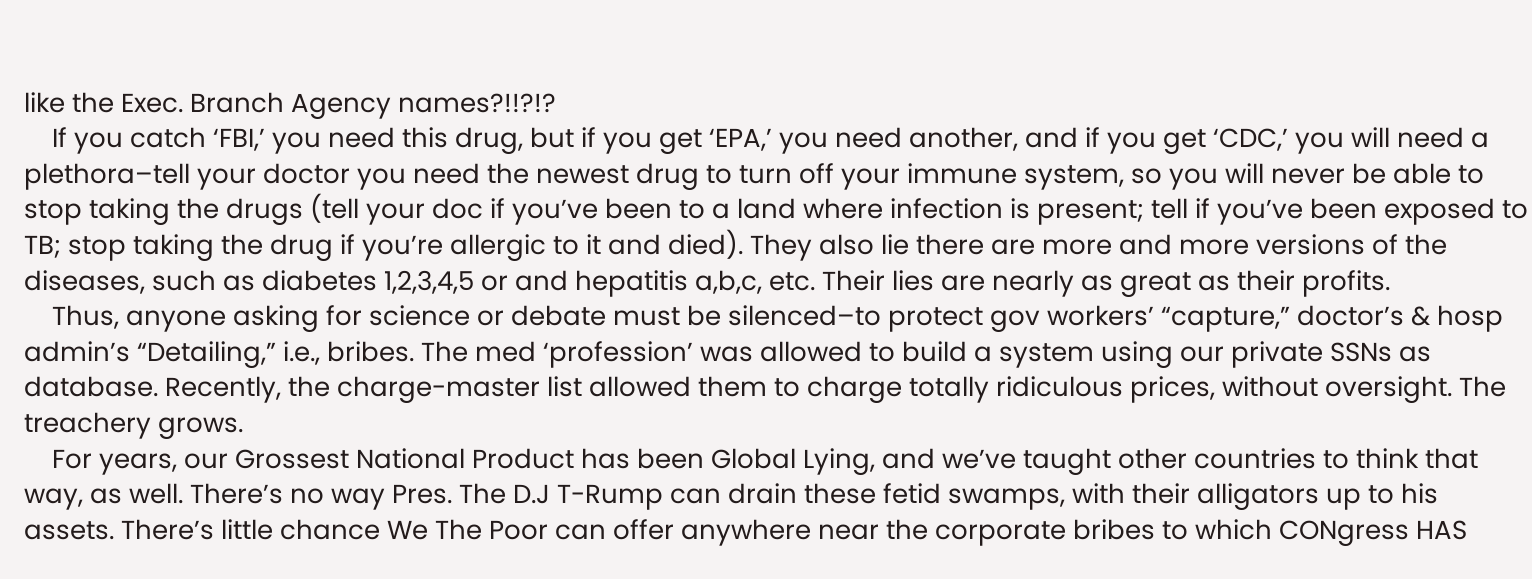like the Exec. Branch Agency names?!!?!?
    If you catch ‘FBI,’ you need this drug, but if you get ‘EPA,’ you need another, and if you get ‘CDC,’ you will need a plethora–tell your doctor you need the newest drug to turn off your immune system, so you will never be able to stop taking the drugs (tell your doc if you’ve been to a land where infection is present; tell if you’ve been exposed to TB; stop taking the drug if you’re allergic to it and died). They also lie there are more and more versions of the diseases, such as diabetes 1,2,3,4,5 or and hepatitis a,b,c, etc. Their lies are nearly as great as their profits.
    Thus, anyone asking for science or debate must be silenced–to protect gov workers’ “capture,” doctor’s & hosp admin’s “Detailing,” i.e., bribes. The med ‘profession’ was allowed to build a system using our private SSNs as database. Recently, the charge-master list allowed them to charge totally ridiculous prices, without oversight. The treachery grows.
    For years, our Grossest National Product has been Global Lying, and we’ve taught other countries to think that way, as well. There’s no way Pres. The D.J T-Rump can drain these fetid swamps, with their alligators up to his assets. There’s little chance We The Poor can offer anywhere near the corporate bribes to which CONgress HAS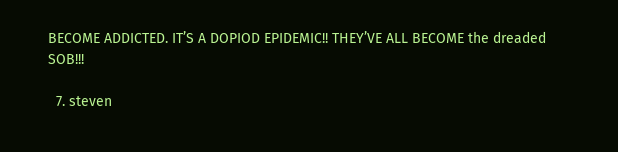BECOME ADDICTED. IT’S A DOPIOD EPIDEMIC!! THEY’VE ALL BECOME the dreaded SOB!!!

  7. steven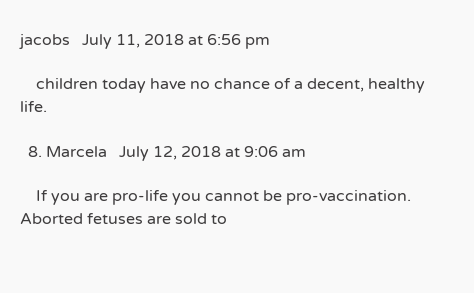jacobs   July 11, 2018 at 6:56 pm

    children today have no chance of a decent, healthy life.

  8. Marcela   July 12, 2018 at 9:06 am

    If you are pro-life you cannot be pro-vaccination. Aborted fetuses are sold to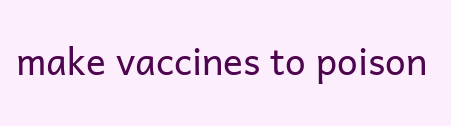make vaccines to poison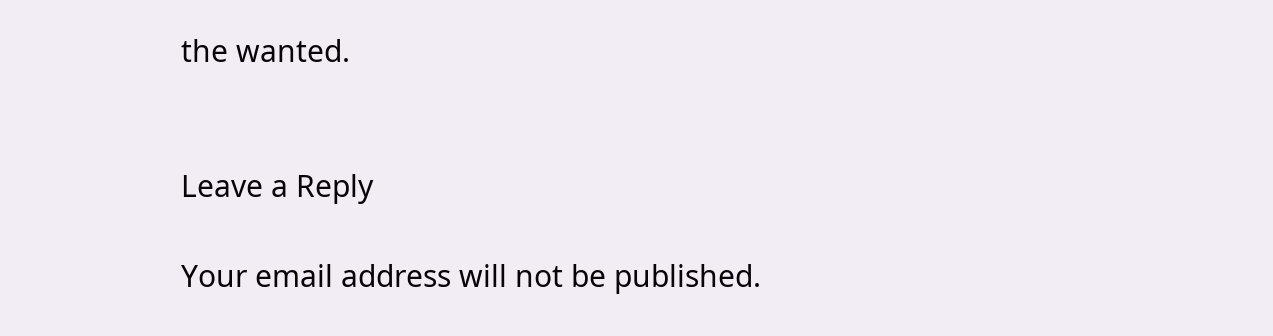the wanted.


Leave a Reply

Your email address will not be published.